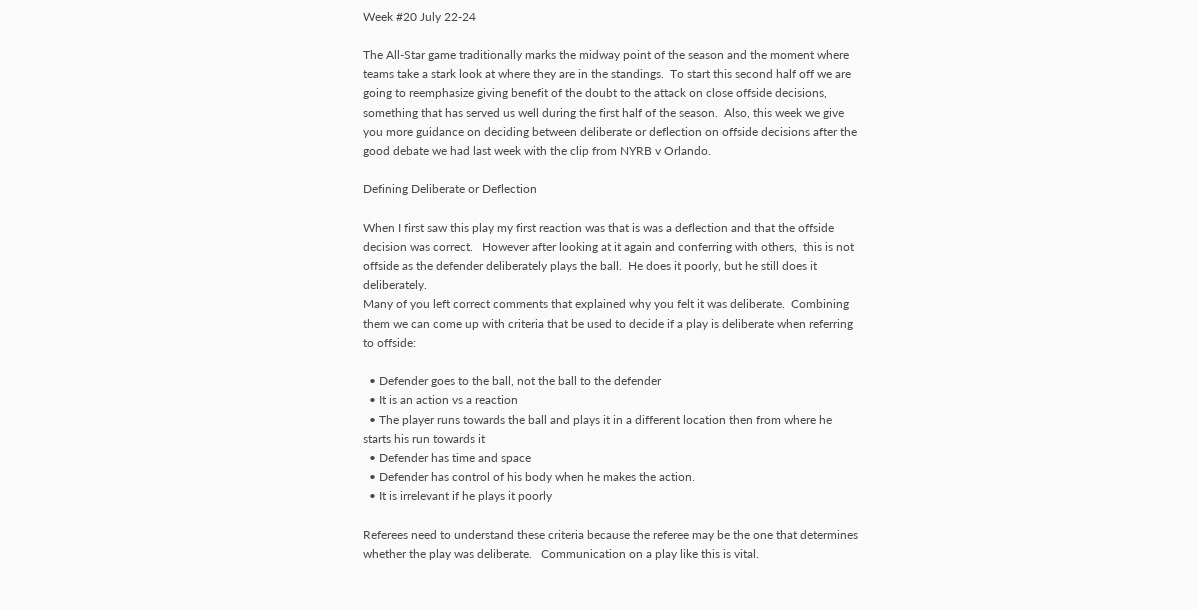Week #20 July 22-24

The All-Star game traditionally marks the midway point of the season and the moment where teams take a stark look at where they are in the standings.  To start this second half off we are going to reemphasize giving benefit of the doubt to the attack on close offside decisions, something that has served us well during the first half of the season.  Also, this week we give you more guidance on deciding between deliberate or deflection on offside decisions after the good debate we had last week with the clip from NYRB v Orlando.

Defining Deliberate or Deflection

When I first saw this play my first reaction was that is was a deflection and that the offside decision was correct.   However after looking at it again and conferring with others,  this is not offside as the defender deliberately plays the ball.  He does it poorly, but he still does it deliberately.
Many of you left correct comments that explained why you felt it was deliberate.  Combining them we can come up with criteria that be used to decide if a play is deliberate when referring to offside:

  • Defender goes to the ball, not the ball to the defender
  • It is an action vs a reaction
  • The player runs towards the ball and plays it in a different location then from where he starts his run towards it
  • Defender has time and space
  • Defender has control of his body when he makes the action.
  • It is irrelevant if he plays it poorly

Referees need to understand these criteria because the referee may be the one that determines whether the play was deliberate.   Communication on a play like this is vital.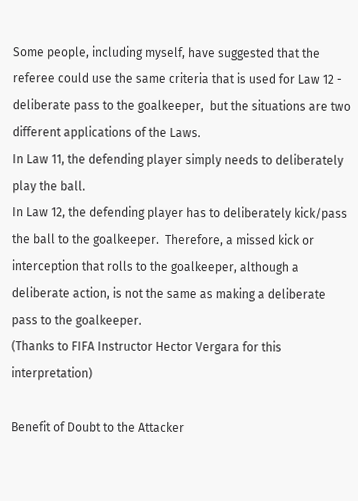Some people, including myself, have suggested that the referee could use the same criteria that is used for Law 12 - deliberate pass to the goalkeeper,  but the situations are two different applications of the Laws.
In Law 11, the defending player simply needs to deliberately play the ball.
In Law 12, the defending player has to deliberately kick/pass the ball to the goalkeeper.  Therefore, a missed kick or interception that rolls to the goalkeeper, although a deliberate action, is not the same as making a deliberate pass to the goalkeeper.
(Thanks to FIFA Instructor Hector Vergara for this interpretation)

Benefit of Doubt to the Attacker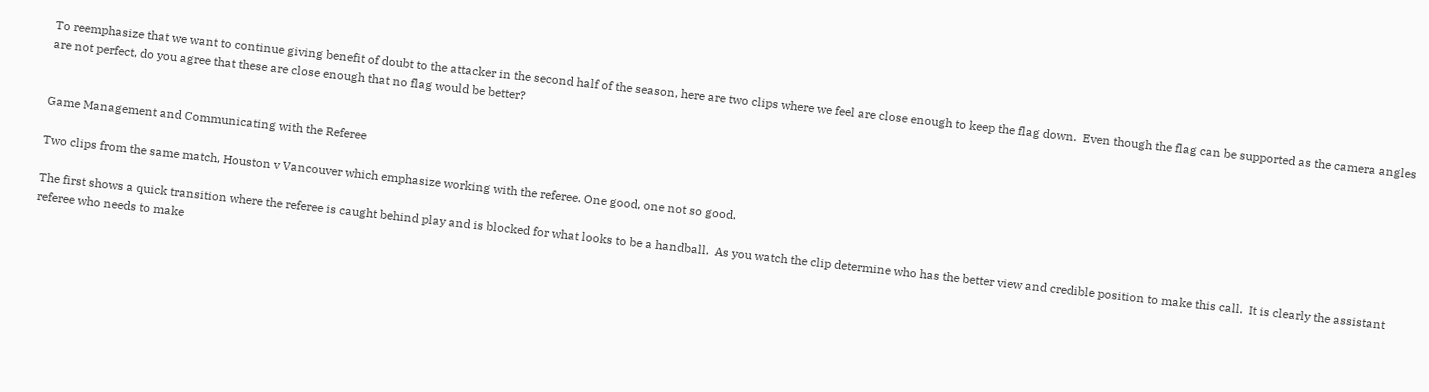To reemphasize that we want to continue giving benefit of doubt to the attacker in the second half of the season, here are two clips where we feel are close enough to keep the flag down.  Even though the flag can be supported as the camera angles are not perfect, do you agree that these are close enough that no flag would be better?


Game Management and Communicating with the Referee

Two clips from the same match, Houston v Vancouver which emphasize working with the referee. One good, one not so good.

The first shows a quick transition where the referee is caught behind play and is blocked for what looks to be a handball.  As you watch the clip determine who has the better view and credible position to make this call.  It is clearly the assistant referee who needs to make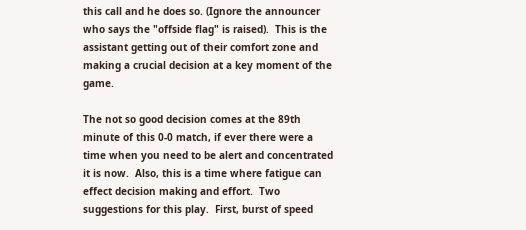this call and he does so. (Ignore the announcer who says the "offside flag" is raised).  This is the assistant getting out of their comfort zone and making a crucial decision at a key moment of the game.

The not so good decision comes at the 89th minute of this 0-0 match, if ever there were a time when you need to be alert and concentrated it is now.  Also, this is a time where fatigue can effect decision making and effort.  Two suggestions for this play.  First, burst of speed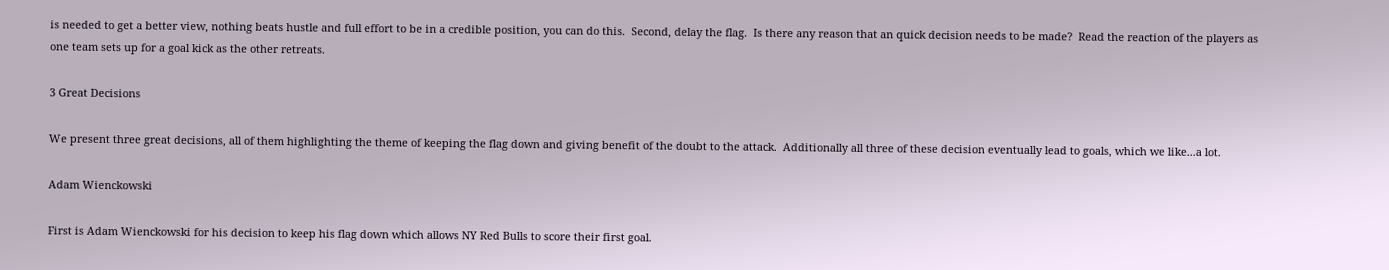is needed to get a better view, nothing beats hustle and full effort to be in a credible position, you can do this.  Second, delay the flag.  Is there any reason that an quick decision needs to be made?  Read the reaction of the players as one team sets up for a goal kick as the other retreats.

3 Great Decisions

We present three great decisions, all of them highlighting the theme of keeping the flag down and giving benefit of the doubt to the attack.  Additionally all three of these decision eventually lead to goals, which we like...a lot.

Adam Wienckowski

First is Adam Wienckowski for his decision to keep his flag down which allows NY Red Bulls to score their first goal.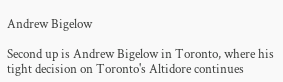Andrew Bigelow

Second up is Andrew Bigelow in Toronto, where his tight decision on Toronto's Altidore continues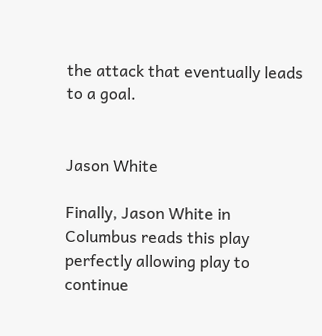the attack that eventually leads to a goal.


Jason White

Finally, Jason White in Columbus reads this play perfectly allowing play to continue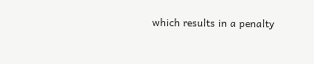which results in a penalty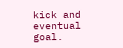kick and eventual goal.